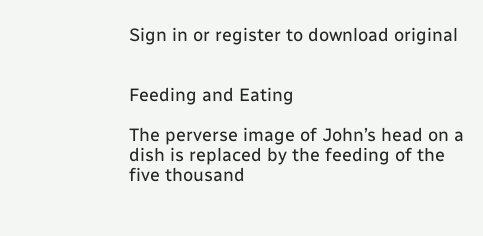Sign in or register to download original


Feeding and Eating

The perverse image of John’s head on a dish is replaced by the feeding of the five thousand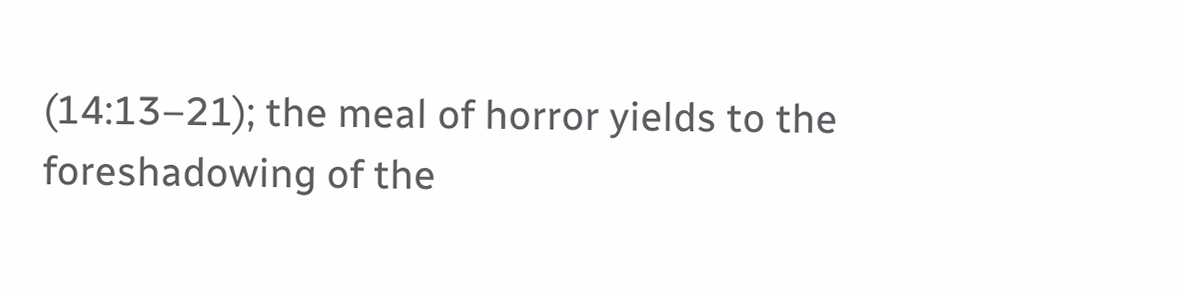(14:13–21); the meal of horror yields to the foreshadowing of the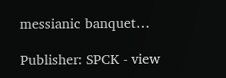messianic banquet…

Publisher: SPCK - view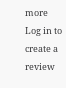more
Log in to create a review